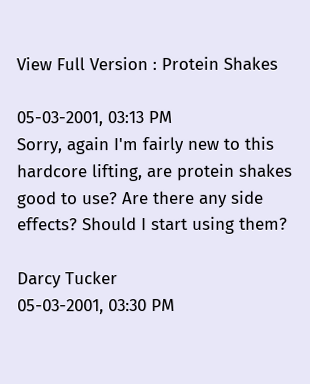View Full Version : Protein Shakes

05-03-2001, 03:13 PM
Sorry, again I'm fairly new to this hardcore lifting, are protein shakes good to use? Are there any side effects? Should I start using them?

Darcy Tucker
05-03-2001, 03:30 PM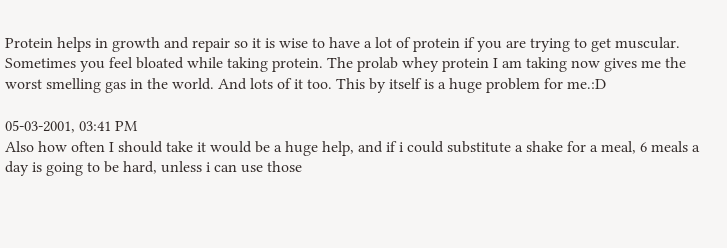Protein helps in growth and repair so it is wise to have a lot of protein if you are trying to get muscular. Sometimes you feel bloated while taking protein. The prolab whey protein I am taking now gives me the worst smelling gas in the world. And lots of it too. This by itself is a huge problem for me.:D

05-03-2001, 03:41 PM
Also how often I should take it would be a huge help, and if i could substitute a shake for a meal, 6 meals a day is going to be hard, unless i can use those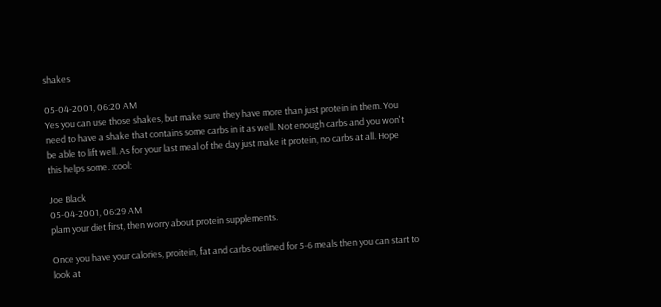shakes

05-04-2001, 06:20 AM
Yes you can use those shakes, but make sure they have more than just protein in them. You need to have a shake that contains some carbs in it as well. Not enough carbs and you won't be able to lift well. As for your last meal of the day just make it protein, no carbs at all. Hope this helps some. :cool:

Joe Black
05-04-2001, 06:29 AM
plam your diet first, then worry about protein supplements.

Once you have your calories, proitein, fat and carbs outlined for 5-6 meals then you can start to look at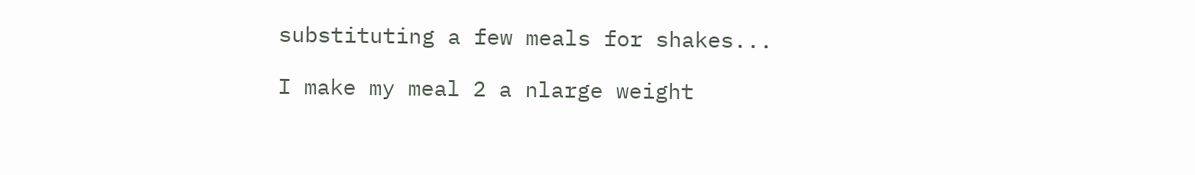substituting a few meals for shakes...

I make my meal 2 a nlarge weight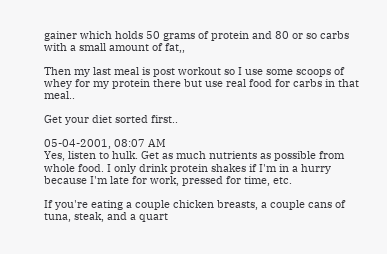gainer which holds 50 grams of protein and 80 or so carbs with a small amount of fat,,

Then my last meal is post workout so I use some scoops of whey for my protein there but use real food for carbs in that meal..

Get your diet sorted first..

05-04-2001, 08:07 AM
Yes, listen to hulk. Get as much nutrients as possible from whole food. I only drink protein shakes if I'm in a hurry because I'm late for work, pressed for time, etc.

If you're eating a couple chicken breasts, a couple cans of tuna, steak, and a quart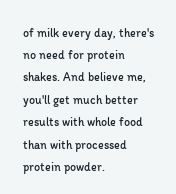of milk every day, there's no need for protein shakes. And believe me, you'll get much better results with whole food than with processed protein powder.